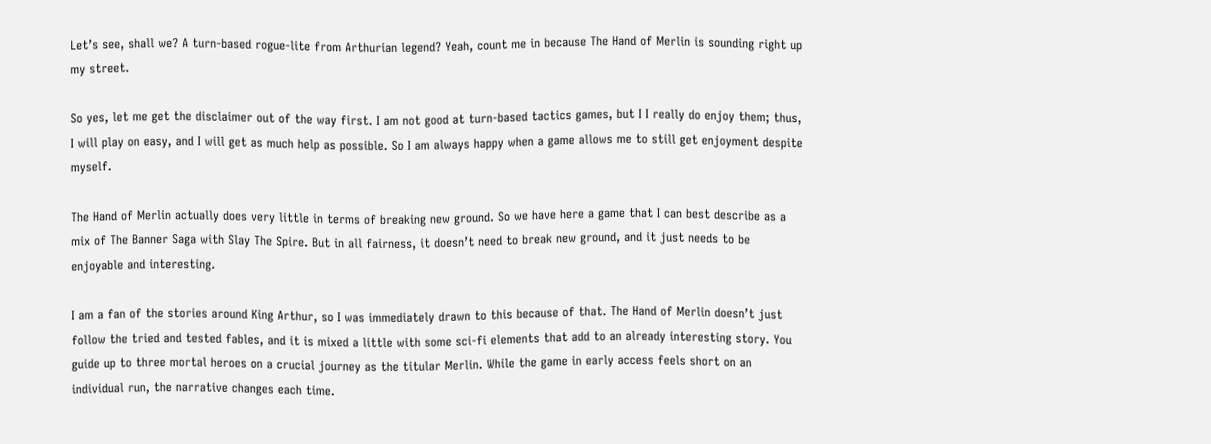Let’s see, shall we? A turn-based rogue-lite from Arthurian legend? Yeah, count me in because The Hand of Merlin is sounding right up my street.

So yes, let me get the disclaimer out of the way first. I am not good at turn-based tactics games, but I I really do enjoy them; thus, I will play on easy, and I will get as much help as possible. So I am always happy when a game allows me to still get enjoyment despite myself.

The Hand of Merlin actually does very little in terms of breaking new ground. So we have here a game that I can best describe as a mix of The Banner Saga with Slay The Spire. But in all fairness, it doesn’t need to break new ground, and it just needs to be enjoyable and interesting.

I am a fan of the stories around King Arthur, so I was immediately drawn to this because of that. The Hand of Merlin doesn’t just follow the tried and tested fables, and it is mixed a little with some sci-fi elements that add to an already interesting story. You guide up to three mortal heroes on a crucial journey as the titular Merlin. While the game in early access feels short on an individual run, the narrative changes each time.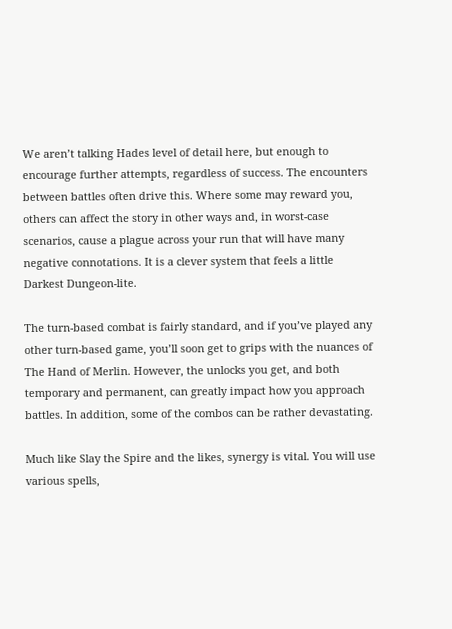We aren’t talking Hades level of detail here, but enough to encourage further attempts, regardless of success. The encounters between battles often drive this. Where some may reward you, others can affect the story in other ways and, in worst-case scenarios, cause a plague across your run that will have many negative connotations. It is a clever system that feels a little Darkest Dungeon-lite.

The turn-based combat is fairly standard, and if you’ve played any other turn-based game, you’ll soon get to grips with the nuances of The Hand of Merlin. However, the unlocks you get, and both temporary and permanent, can greatly impact how you approach battles. In addition, some of the combos can be rather devastating.

Much like Slay the Spire and the likes, synergy is vital. You will use various spells,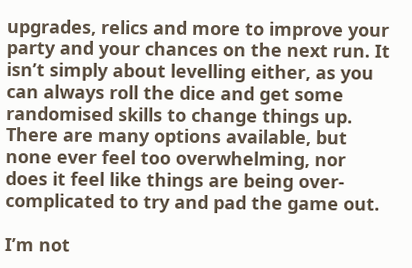upgrades, relics and more to improve your party and your chances on the next run. It isn’t simply about levelling either, as you can always roll the dice and get some randomised skills to change things up. There are many options available, but none ever feel too overwhelming, nor does it feel like things are being over-complicated to try and pad the game out.

I’m not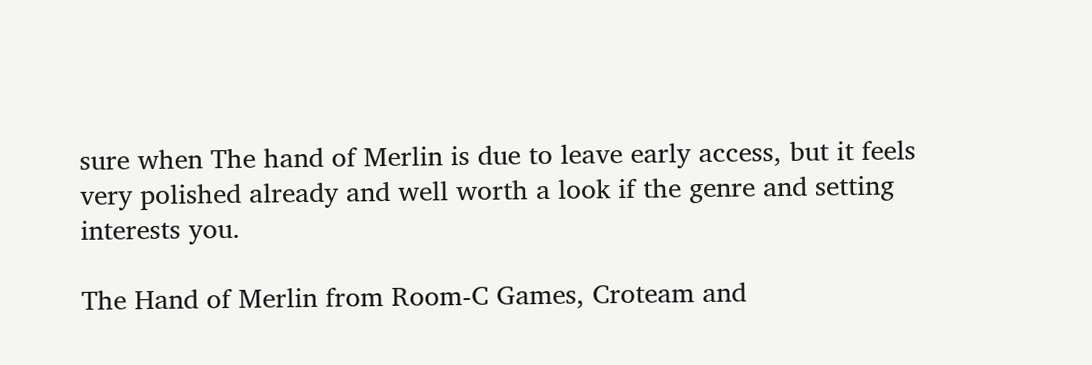sure when The hand of Merlin is due to leave early access, but it feels very polished already and well worth a look if the genre and setting interests you.

The Hand of Merlin from Room-C Games, Croteam and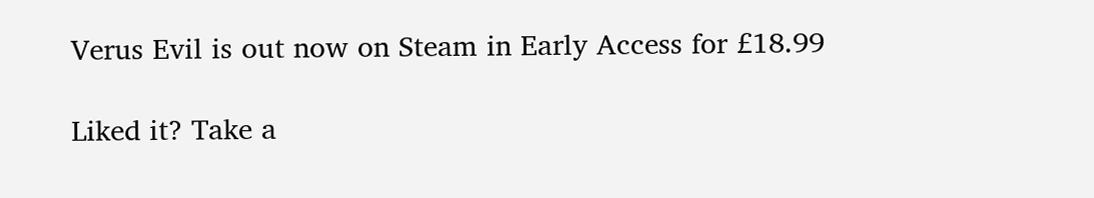Verus Evil is out now on Steam in Early Access for £18.99

Liked it? Take a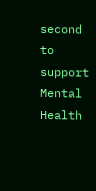second to support Mental Health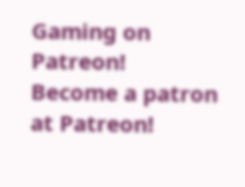Gaming on Patreon!
Become a patron at Patreon!